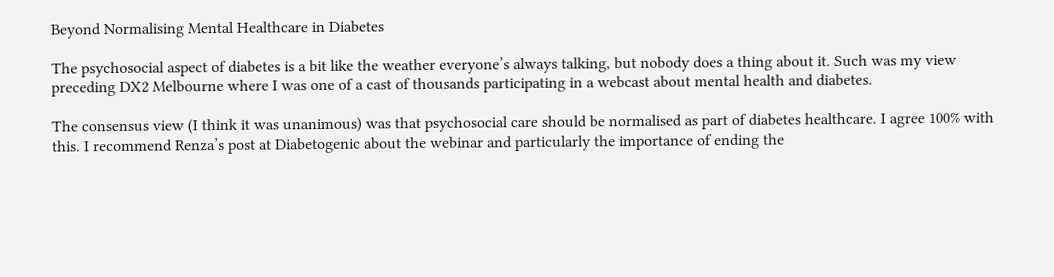Beyond Normalising Mental Healthcare in Diabetes

The psychosocial aspect of diabetes is a bit like the weather everyone’s always talking, but nobody does a thing about it. Such was my view preceding DX2 Melbourne where I was one of a cast of thousands participating in a webcast about mental health and diabetes.

The consensus view (I think it was unanimous) was that psychosocial care should be normalised as part of diabetes healthcare. I agree 100% with this. I recommend Renza’s post at Diabetogenic about the webinar and particularly the importance of ending the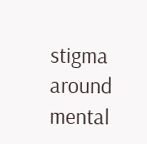stigma around mental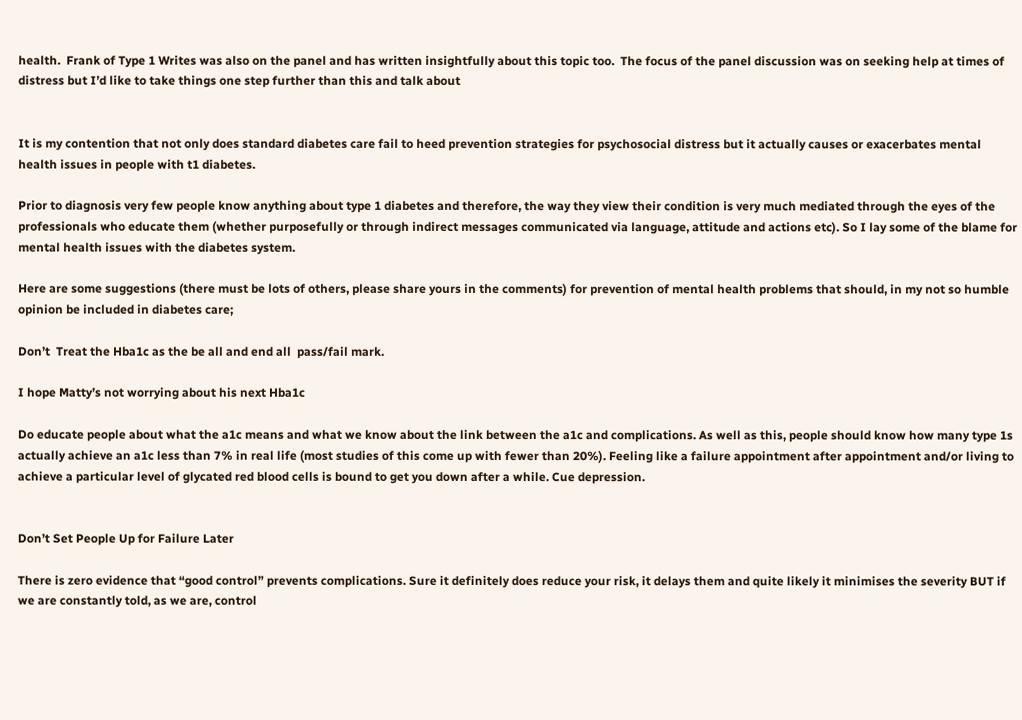health.  Frank of Type 1 Writes was also on the panel and has written insightfully about this topic too.  The focus of the panel discussion was on seeking help at times of distress but I’d like to take things one step further than this and talk about


It is my contention that not only does standard diabetes care fail to heed prevention strategies for psychosocial distress but it actually causes or exacerbates mental health issues in people with t1 diabetes.

Prior to diagnosis very few people know anything about type 1 diabetes and therefore, the way they view their condition is very much mediated through the eyes of the professionals who educate them (whether purposefully or through indirect messages communicated via language, attitude and actions etc). So I lay some of the blame for mental health issues with the diabetes system.

Here are some suggestions (there must be lots of others, please share yours in the comments) for prevention of mental health problems that should, in my not so humble opinion be included in diabetes care;

Don’t  Treat the Hba1c as the be all and end all  pass/fail mark.

I hope Matty’s not worrying about his next Hba1c

Do educate people about what the a1c means and what we know about the link between the a1c and complications. As well as this, people should know how many type 1s actually achieve an a1c less than 7% in real life (most studies of this come up with fewer than 20%). Feeling like a failure appointment after appointment and/or living to achieve a particular level of glycated red blood cells is bound to get you down after a while. Cue depression.


Don’t Set People Up for Failure Later

There is zero evidence that “good control” prevents complications. Sure it definitely does reduce your risk, it delays them and quite likely it minimises the severity BUT if we are constantly told, as we are, control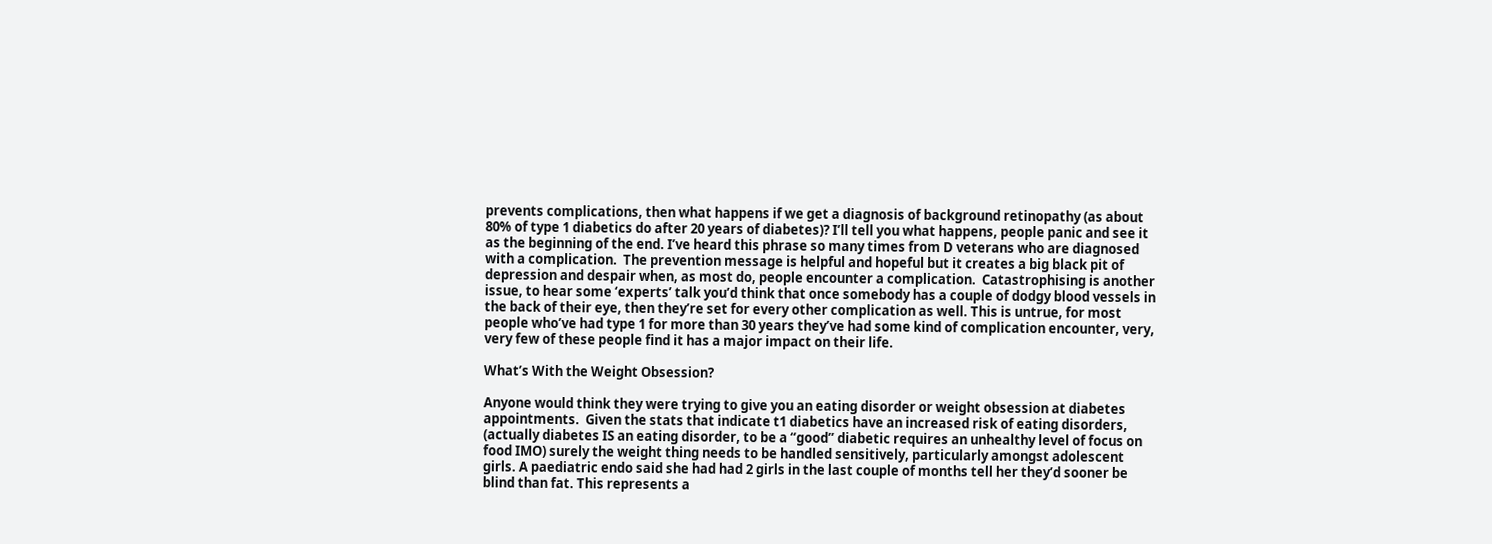prevents complications, then what happens if we get a diagnosis of background retinopathy (as about 80% of type 1 diabetics do after 20 years of diabetes)? I’ll tell you what happens, people panic and see it as the beginning of the end. I’ve heard this phrase so many times from D veterans who are diagnosed with a complication.  The prevention message is helpful and hopeful but it creates a big black pit of depression and despair when, as most do, people encounter a complication.  Catastrophising is another issue, to hear some ‘experts’ talk you’d think that once somebody has a couple of dodgy blood vessels in the back of their eye, then they’re set for every other complication as well. This is untrue, for most people who’ve had type 1 for more than 30 years they’ve had some kind of complication encounter, very, very few of these people find it has a major impact on their life.

What’s With the Weight Obsession?

Anyone would think they were trying to give you an eating disorder or weight obsession at diabetes appointments.  Given the stats that indicate t1 diabetics have an increased risk of eating disorders, (actually diabetes IS an eating disorder, to be a “good” diabetic requires an unhealthy level of focus on food IMO) surely the weight thing needs to be handled sensitively, particularly amongst adolescent girls. A paediatric endo said she had had 2 girls in the last couple of months tell her they’d sooner be blind than fat. This represents a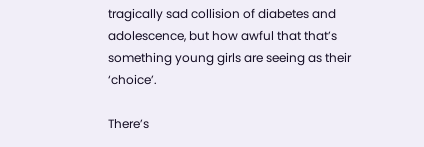tragically sad collision of diabetes and adolescence, but how awful that that’s something young girls are seeing as their ‘choice’.

There’s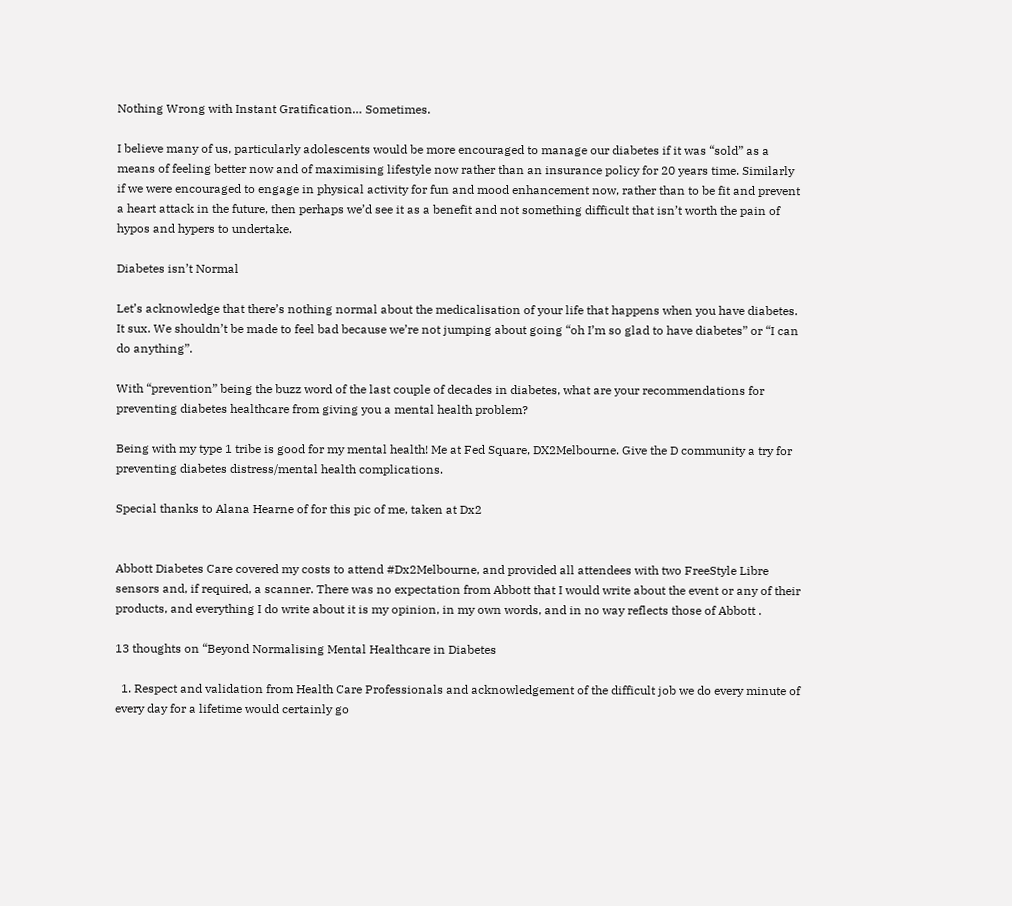Nothing Wrong with Instant Gratification… Sometimes.

I believe many of us, particularly adolescents would be more encouraged to manage our diabetes if it was “sold” as a means of feeling better now and of maximising lifestyle now rather than an insurance policy for 20 years time. Similarly if we were encouraged to engage in physical activity for fun and mood enhancement now, rather than to be fit and prevent a heart attack in the future, then perhaps we’d see it as a benefit and not something difficult that isn’t worth the pain of hypos and hypers to undertake.

Diabetes isn’t Normal

Let’s acknowledge that there’s nothing normal about the medicalisation of your life that happens when you have diabetes. It sux. We shouldn’t be made to feel bad because we’re not jumping about going “oh I’m so glad to have diabetes” or “I can do anything”.

With “prevention” being the buzz word of the last couple of decades in diabetes, what are your recommendations for preventing diabetes healthcare from giving you a mental health problem?

Being with my type 1 tribe is good for my mental health! Me at Fed Square, DX2Melbourne. Give the D community a try for preventing diabetes distress/mental health complications.

Special thanks to Alana Hearne of for this pic of me, taken at Dx2


Abbott Diabetes Care covered my costs to attend #Dx2Melbourne, and provided all attendees with two FreeStyle Libre sensors and, if required, a scanner. There was no expectation from Abbott that I would write about the event or any of their products, and everything I do write about it is my opinion, in my own words, and in no way reflects those of Abbott .

13 thoughts on “Beyond Normalising Mental Healthcare in Diabetes

  1. Respect and validation from Health Care Professionals and acknowledgement of the difficult job we do every minute of every day for a lifetime would certainly go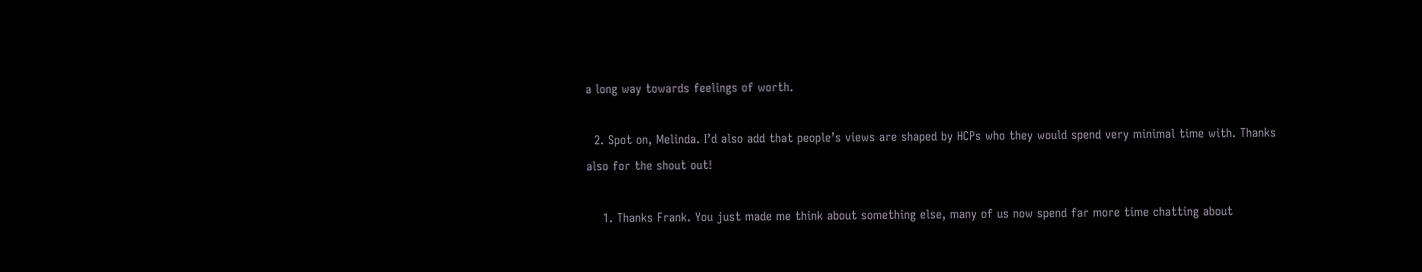a long way towards feelings of worth.

  2. Spot on, Melinda. I’d also add that people’s views are shaped by HCPs who they would spend very minimal time with. Thanks also for the shout out!

    1. Thanks Frank. You just made me think about something else, many of us now spend far more time chatting about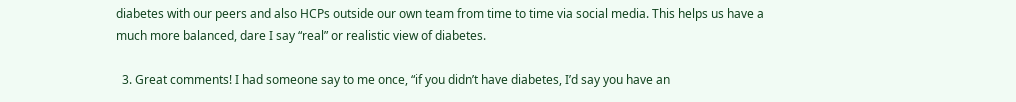diabetes with our peers and also HCPs outside our own team from time to time via social media. This helps us have a much more balanced, dare I say “real” or realistic view of diabetes.

  3. Great comments! I had someone say to me once, “if you didn’t have diabetes, I’d say you have an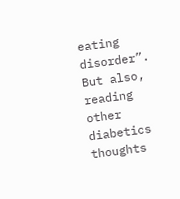eating disorder”. But also, reading other diabetics thoughts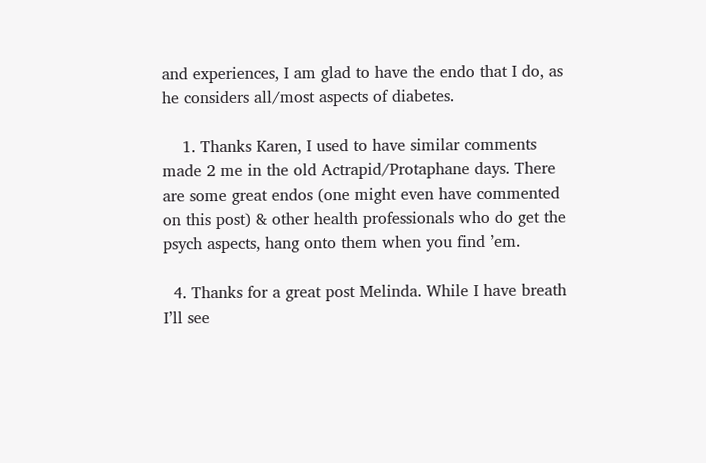and experiences, I am glad to have the endo that I do, as he considers all/most aspects of diabetes.

    1. Thanks Karen, I used to have similar comments made 2 me in the old Actrapid/Protaphane days. There are some great endos (one might even have commented on this post) & other health professionals who do get the psych aspects, hang onto them when you find ’em.

  4. Thanks for a great post Melinda. While I have breath I’ll see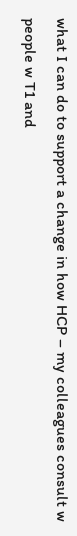what I can do to support a change in how HCP – my colleagues consult w people w T1 and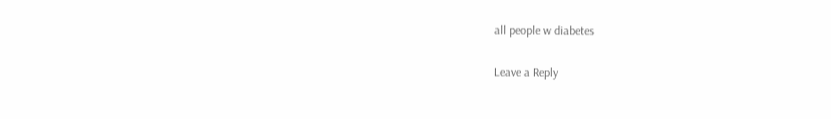all people w diabetes

Leave a Reply